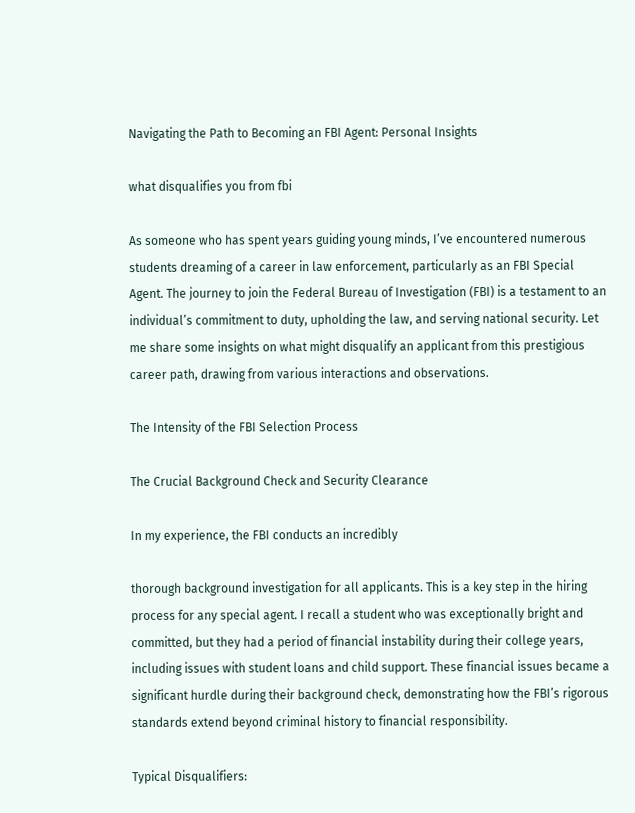Navigating the Path to Becoming an FBI Agent: Personal Insights

what disqualifies you from fbi

As someone who has spent years guiding young minds, I’ve encountered numerous students dreaming of a career in law enforcement, particularly as an FBI Special Agent. The journey to join the Federal Bureau of Investigation (FBI) is a testament to an individual’s commitment to duty, upholding the law, and serving national security. Let me share some insights on what might disqualify an applicant from this prestigious career path, drawing from various interactions and observations.

The Intensity of the FBI Selection Process

The Crucial Background Check and Security Clearance

In my experience, the FBI conducts an incredibly

thorough background investigation for all applicants. This is a key step in the hiring process for any special agent. I recall a student who was exceptionally bright and committed, but they had a period of financial instability during their college years, including issues with student loans and child support. These financial issues became a significant hurdle during their background check, demonstrating how the FBI’s rigorous standards extend beyond criminal history to financial responsibility.

Typical Disqualifiers: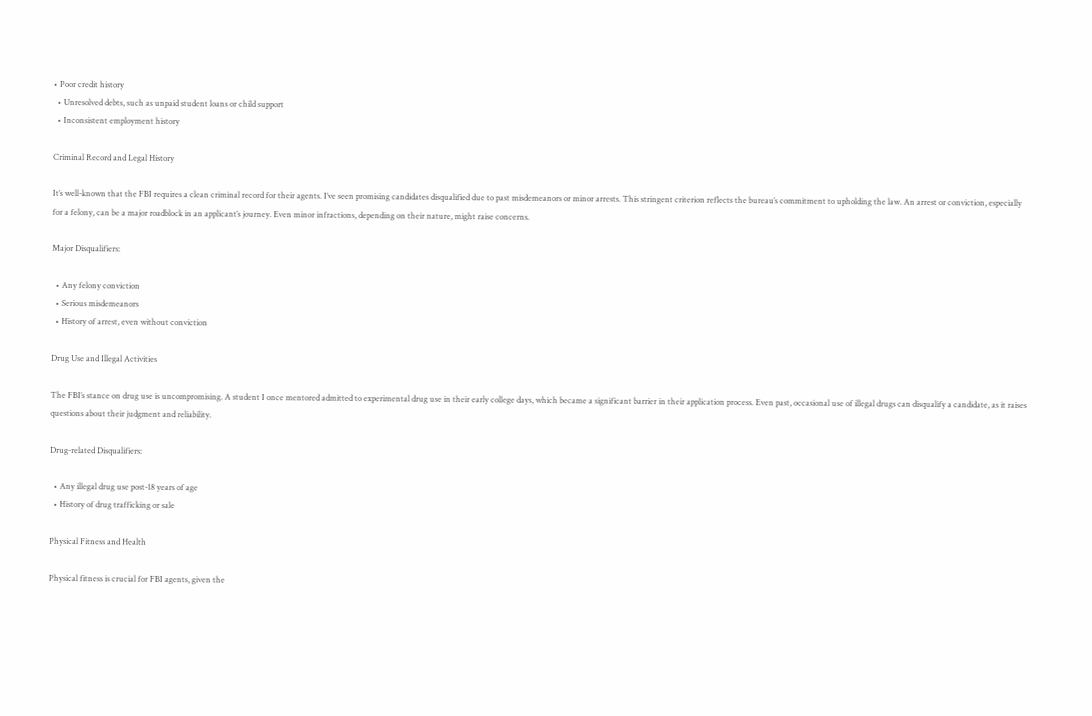• Poor credit history
  • Unresolved debts, such as unpaid student loans or child support
  • Inconsistent employment history

Criminal Record and Legal History

It’s well-known that the FBI requires a clean criminal record for their agents. I’ve seen promising candidates disqualified due to past misdemeanors or minor arrests. This stringent criterion reflects the bureau’s commitment to upholding the law. An arrest or conviction, especially for a felony, can be a major roadblock in an applicant’s journey. Even minor infractions, depending on their nature, might raise concerns.

Major Disqualifiers:

  • Any felony conviction
  • Serious misdemeanors
  • History of arrest, even without conviction

Drug Use and Illegal Activities

The FBI’s stance on drug use is uncompromising. A student I once mentored admitted to experimental drug use in their early college days, which became a significant barrier in their application process. Even past, occasional use of illegal drugs can disqualify a candidate, as it raises questions about their judgment and reliability.

Drug-related Disqualifiers:

  • Any illegal drug use post-18 years of age
  • History of drug trafficking or sale

Physical Fitness and Health

Physical fitness is crucial for FBI agents, given the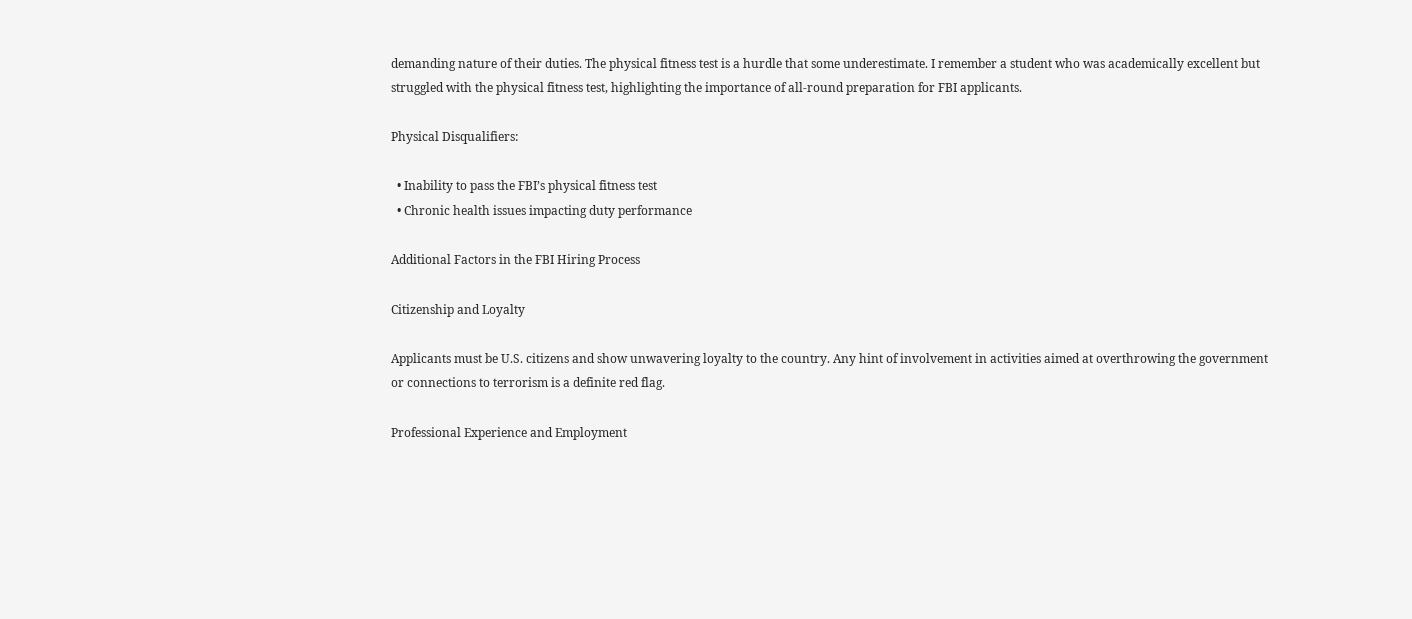demanding nature of their duties. The physical fitness test is a hurdle that some underestimate. I remember a student who was academically excellent but struggled with the physical fitness test, highlighting the importance of all-round preparation for FBI applicants.

Physical Disqualifiers:

  • Inability to pass the FBI’s physical fitness test
  • Chronic health issues impacting duty performance

Additional Factors in the FBI Hiring Process

Citizenship and Loyalty

Applicants must be U.S. citizens and show unwavering loyalty to the country. Any hint of involvement in activities aimed at overthrowing the government or connections to terrorism is a definite red flag.

Professional Experience and Employment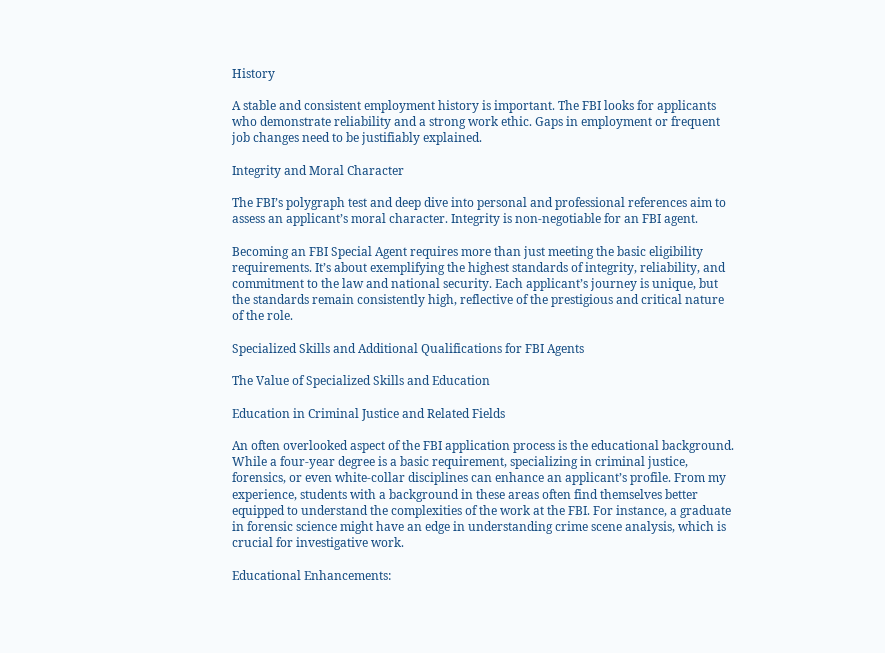History

A stable and consistent employment history is important. The FBI looks for applicants who demonstrate reliability and a strong work ethic. Gaps in employment or frequent job changes need to be justifiably explained.

Integrity and Moral Character

The FBI’s polygraph test and deep dive into personal and professional references aim to assess an applicant’s moral character. Integrity is non-negotiable for an FBI agent.

Becoming an FBI Special Agent requires more than just meeting the basic eligibility requirements. It’s about exemplifying the highest standards of integrity, reliability, and commitment to the law and national security. Each applicant’s journey is unique, but the standards remain consistently high, reflective of the prestigious and critical nature of the role.

Specialized Skills and Additional Qualifications for FBI Agents

The Value of Specialized Skills and Education

Education in Criminal Justice and Related Fields

An often overlooked aspect of the FBI application process is the educational background. While a four-year degree is a basic requirement, specializing in criminal justice, forensics, or even white-collar disciplines can enhance an applicant’s profile. From my experience, students with a background in these areas often find themselves better equipped to understand the complexities of the work at the FBI. For instance, a graduate in forensic science might have an edge in understanding crime scene analysis, which is crucial for investigative work.

Educational Enhancements: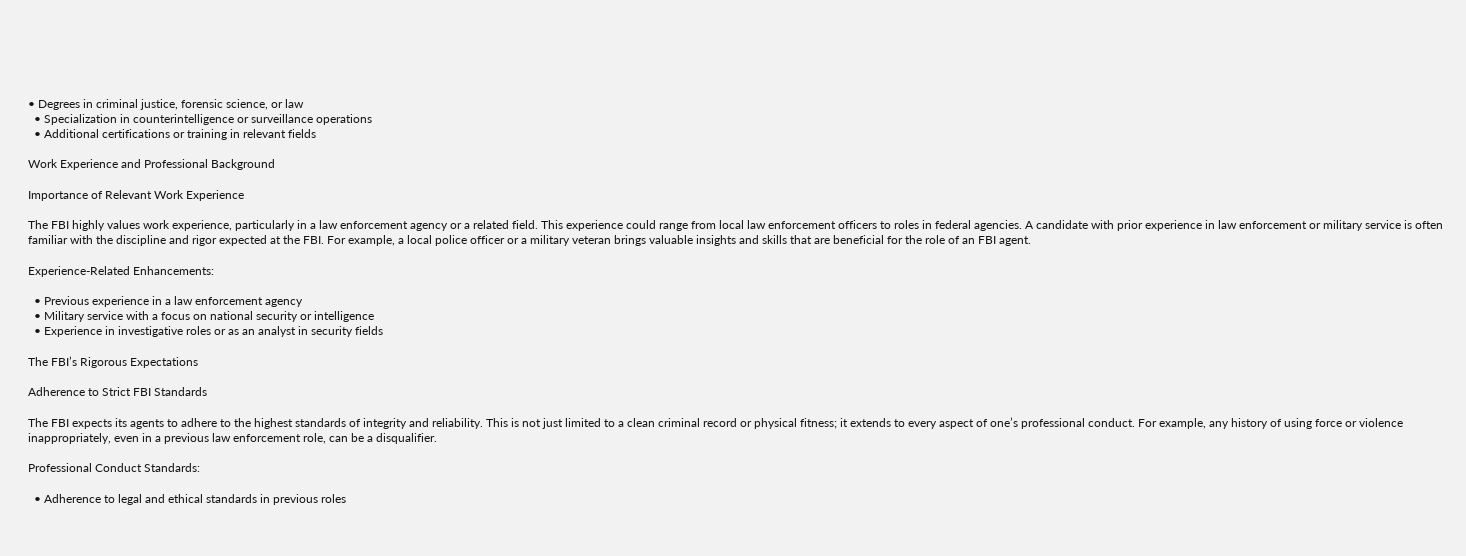• Degrees in criminal justice, forensic science, or law
  • Specialization in counterintelligence or surveillance operations
  • Additional certifications or training in relevant fields

Work Experience and Professional Background

Importance of Relevant Work Experience

The FBI highly values work experience, particularly in a law enforcement agency or a related field. This experience could range from local law enforcement officers to roles in federal agencies. A candidate with prior experience in law enforcement or military service is often familiar with the discipline and rigor expected at the FBI. For example, a local police officer or a military veteran brings valuable insights and skills that are beneficial for the role of an FBI agent.

Experience-Related Enhancements:

  • Previous experience in a law enforcement agency
  • Military service with a focus on national security or intelligence
  • Experience in investigative roles or as an analyst in security fields

The FBI’s Rigorous Expectations

Adherence to Strict FBI Standards

The FBI expects its agents to adhere to the highest standards of integrity and reliability. This is not just limited to a clean criminal record or physical fitness; it extends to every aspect of one’s professional conduct. For example, any history of using force or violence inappropriately, even in a previous law enforcement role, can be a disqualifier.

Professional Conduct Standards:

  • Adherence to legal and ethical standards in previous roles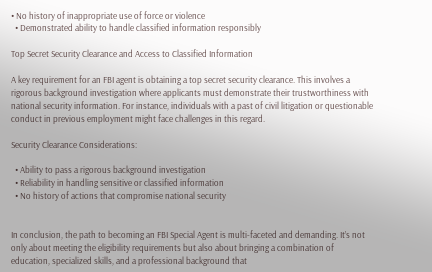• No history of inappropriate use of force or violence
  • Demonstrated ability to handle classified information responsibly

Top Secret Security Clearance and Access to Classified Information

A key requirement for an FBI agent is obtaining a top secret security clearance. This involves a rigorous background investigation where applicants must demonstrate their trustworthiness with national security information. For instance, individuals with a past of civil litigation or questionable conduct in previous employment might face challenges in this regard.

Security Clearance Considerations:

  • Ability to pass a rigorous background investigation
  • Reliability in handling sensitive or classified information
  • No history of actions that compromise national security


In conclusion, the path to becoming an FBI Special Agent is multi-faceted and demanding. It’s not only about meeting the eligibility requirements but also about bringing a combination of education, specialized skills, and a professional background that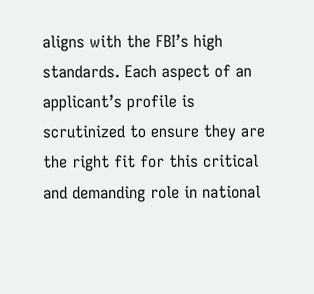aligns with the FBI’s high standards. Each aspect of an applicant’s profile is scrutinized to ensure they are the right fit for this critical and demanding role in national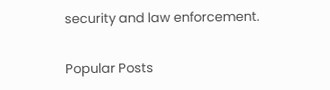security and law enforcement.

Popular Posts